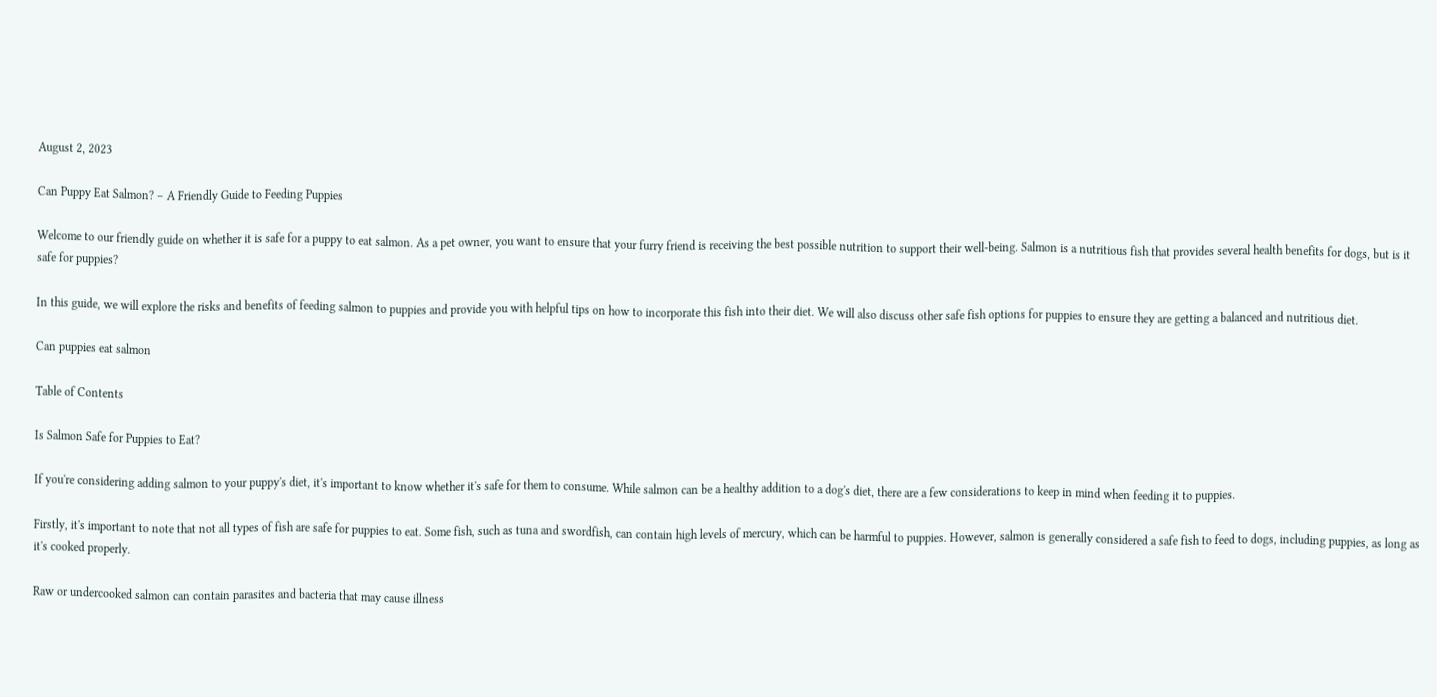August 2, 2023

Can Puppy Eat Salmon? – A Friendly Guide to Feeding Puppies

Welcome to our friendly guide on whether it is safe for a puppy to eat salmon. As a pet owner, you want to ensure that your furry friend is receiving the best possible nutrition to support their well-being. Salmon is a nutritious fish that provides several health benefits for dogs, but is it safe for puppies?

In this guide, we will explore the risks and benefits of feeding salmon to puppies and provide you with helpful tips on how to incorporate this fish into their diet. We will also discuss other safe fish options for puppies to ensure they are getting a balanced and nutritious diet.

Can puppies eat salmon

Table of Contents

Is Salmon Safe for Puppies to Eat?

If you're considering adding salmon to your puppy's diet, it's important to know whether it's safe for them to consume. While salmon can be a healthy addition to a dog's diet, there are a few considerations to keep in mind when feeding it to puppies.

Firstly, it's important to note that not all types of fish are safe for puppies to eat. Some fish, such as tuna and swordfish, can contain high levels of mercury, which can be harmful to puppies. However, salmon is generally considered a safe fish to feed to dogs, including puppies, as long as it's cooked properly.

Raw or undercooked salmon can contain parasites and bacteria that may cause illness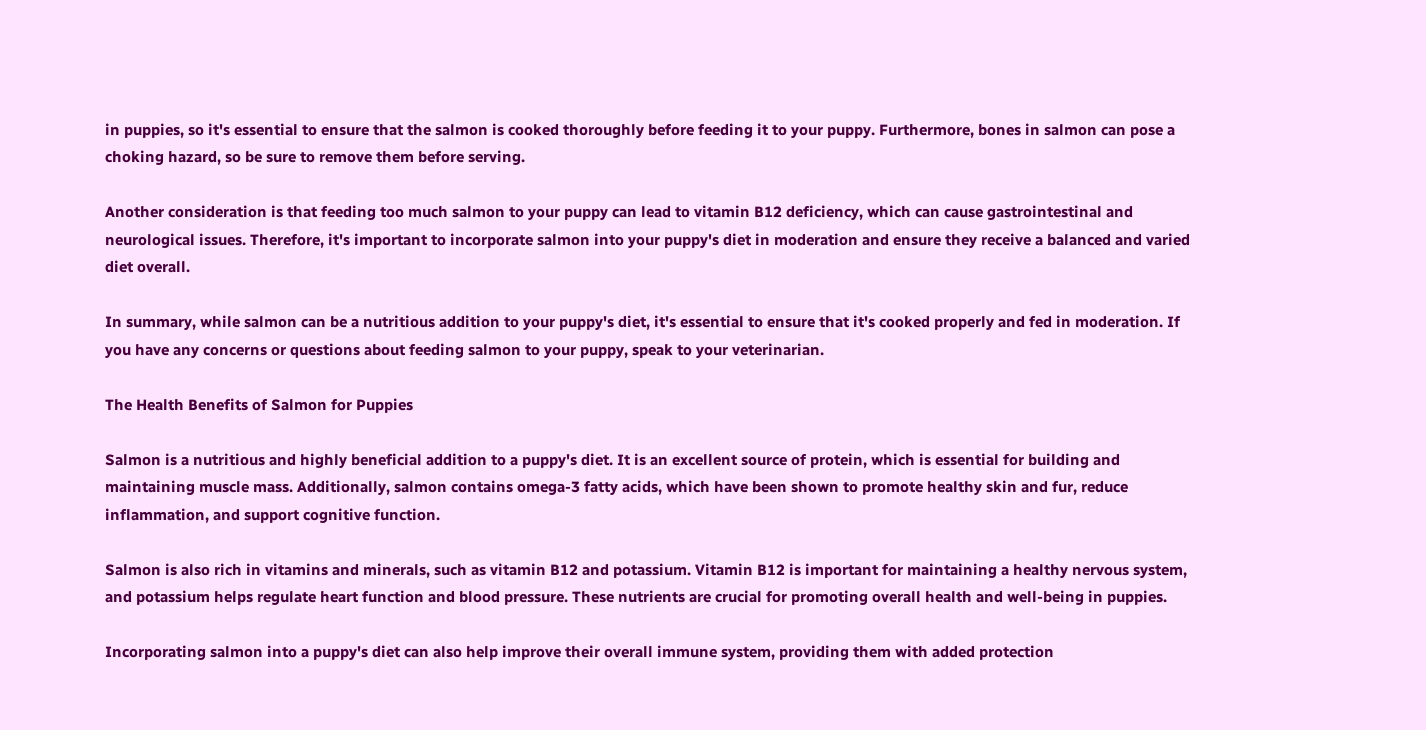in puppies, so it's essential to ensure that the salmon is cooked thoroughly before feeding it to your puppy. Furthermore, bones in salmon can pose a choking hazard, so be sure to remove them before serving.

Another consideration is that feeding too much salmon to your puppy can lead to vitamin B12 deficiency, which can cause gastrointestinal and neurological issues. Therefore, it's important to incorporate salmon into your puppy's diet in moderation and ensure they receive a balanced and varied diet overall.

In summary, while salmon can be a nutritious addition to your puppy's diet, it's essential to ensure that it's cooked properly and fed in moderation. If you have any concerns or questions about feeding salmon to your puppy, speak to your veterinarian.

The Health Benefits of Salmon for Puppies

Salmon is a nutritious and highly beneficial addition to a puppy's diet. It is an excellent source of protein, which is essential for building and maintaining muscle mass. Additionally, salmon contains omega-3 fatty acids, which have been shown to promote healthy skin and fur, reduce inflammation, and support cognitive function.

Salmon is also rich in vitamins and minerals, such as vitamin B12 and potassium. Vitamin B12 is important for maintaining a healthy nervous system, and potassium helps regulate heart function and blood pressure. These nutrients are crucial for promoting overall health and well-being in puppies.

Incorporating salmon into a puppy's diet can also help improve their overall immune system, providing them with added protection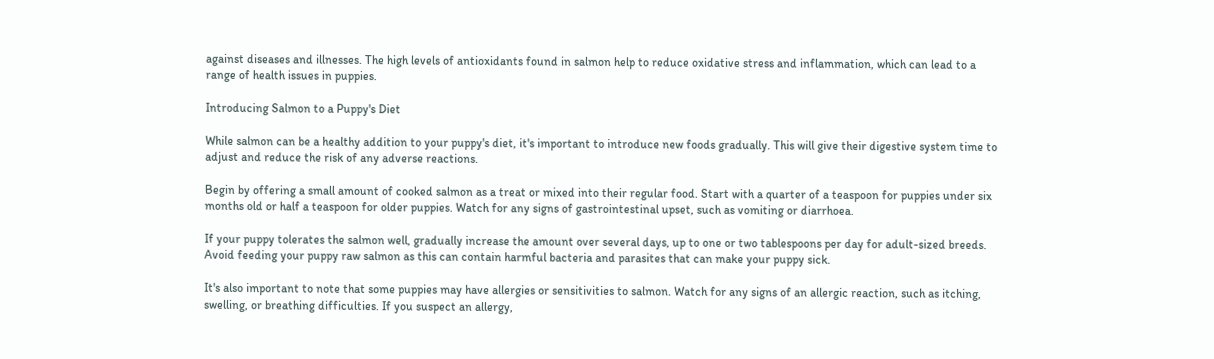against diseases and illnesses. The high levels of antioxidants found in salmon help to reduce oxidative stress and inflammation, which can lead to a range of health issues in puppies.

Introducing Salmon to a Puppy's Diet

While salmon can be a healthy addition to your puppy's diet, it's important to introduce new foods gradually. This will give their digestive system time to adjust and reduce the risk of any adverse reactions.

Begin by offering a small amount of cooked salmon as a treat or mixed into their regular food. Start with a quarter of a teaspoon for puppies under six months old or half a teaspoon for older puppies. Watch for any signs of gastrointestinal upset, such as vomiting or diarrhoea.

If your puppy tolerates the salmon well, gradually increase the amount over several days, up to one or two tablespoons per day for adult-sized breeds. Avoid feeding your puppy raw salmon as this can contain harmful bacteria and parasites that can make your puppy sick.

It's also important to note that some puppies may have allergies or sensitivities to salmon. Watch for any signs of an allergic reaction, such as itching, swelling, or breathing difficulties. If you suspect an allergy,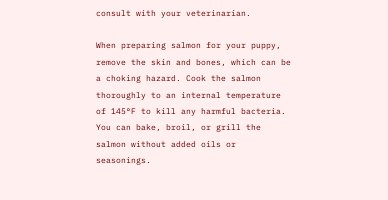consult with your veterinarian.

When preparing salmon for your puppy, remove the skin and bones, which can be a choking hazard. Cook the salmon thoroughly to an internal temperature of 145°F to kill any harmful bacteria. You can bake, broil, or grill the salmon without added oils or seasonings.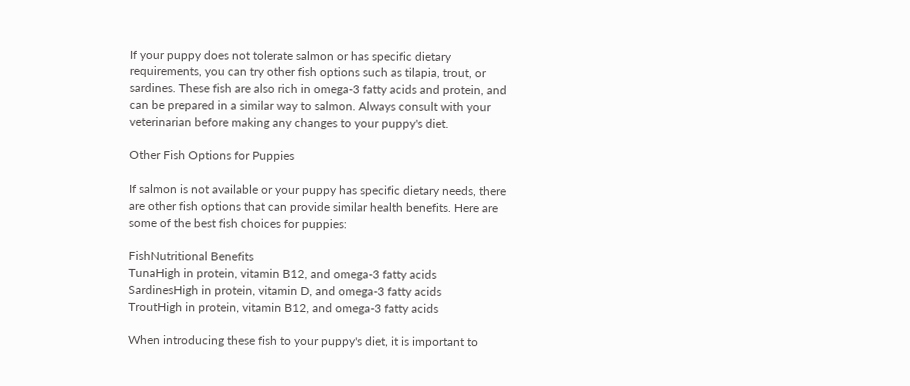If your puppy does not tolerate salmon or has specific dietary requirements, you can try other fish options such as tilapia, trout, or sardines. These fish are also rich in omega-3 fatty acids and protein, and can be prepared in a similar way to salmon. Always consult with your veterinarian before making any changes to your puppy's diet.

Other Fish Options for Puppies

If salmon is not available or your puppy has specific dietary needs, there are other fish options that can provide similar health benefits. Here are some of the best fish choices for puppies:

FishNutritional Benefits
TunaHigh in protein, vitamin B12, and omega-3 fatty acids
SardinesHigh in protein, vitamin D, and omega-3 fatty acids
TroutHigh in protein, vitamin B12, and omega-3 fatty acids

When introducing these fish to your puppy's diet, it is important to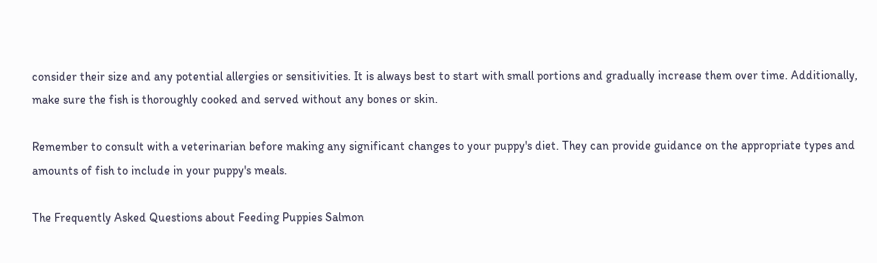consider their size and any potential allergies or sensitivities. It is always best to start with small portions and gradually increase them over time. Additionally, make sure the fish is thoroughly cooked and served without any bones or skin.

Remember to consult with a veterinarian before making any significant changes to your puppy's diet. They can provide guidance on the appropriate types and amounts of fish to include in your puppy's meals.

The Frequently Asked Questions about Feeding Puppies Salmon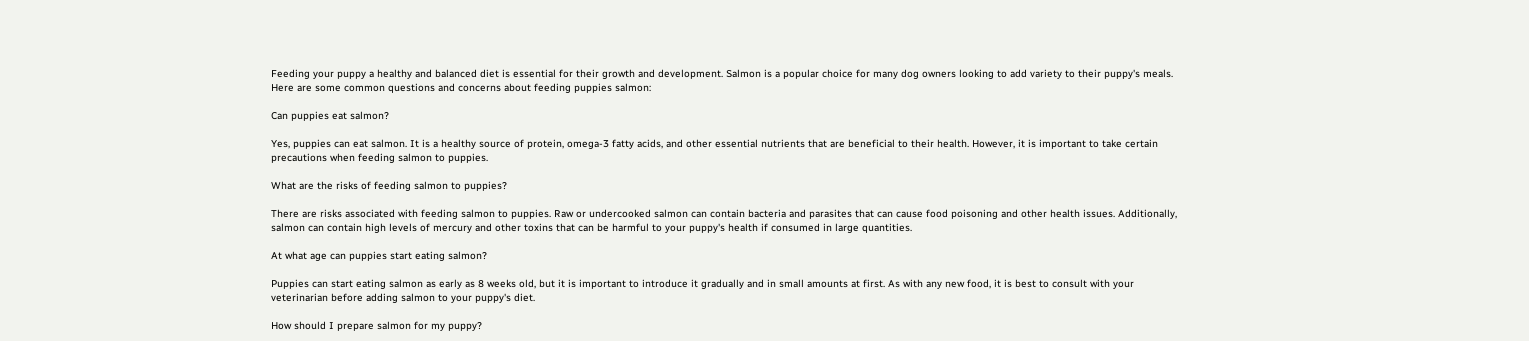Feeding your puppy a healthy and balanced diet is essential for their growth and development. Salmon is a popular choice for many dog owners looking to add variety to their puppy's meals. Here are some common questions and concerns about feeding puppies salmon:

Can puppies eat salmon?

Yes, puppies can eat salmon. It is a healthy source of protein, omega-3 fatty acids, and other essential nutrients that are beneficial to their health. However, it is important to take certain precautions when feeding salmon to puppies.

What are the risks of feeding salmon to puppies?

There are risks associated with feeding salmon to puppies. Raw or undercooked salmon can contain bacteria and parasites that can cause food poisoning and other health issues. Additionally, salmon can contain high levels of mercury and other toxins that can be harmful to your puppy's health if consumed in large quantities.

At what age can puppies start eating salmon?

Puppies can start eating salmon as early as 8 weeks old, but it is important to introduce it gradually and in small amounts at first. As with any new food, it is best to consult with your veterinarian before adding salmon to your puppy's diet.

How should I prepare salmon for my puppy?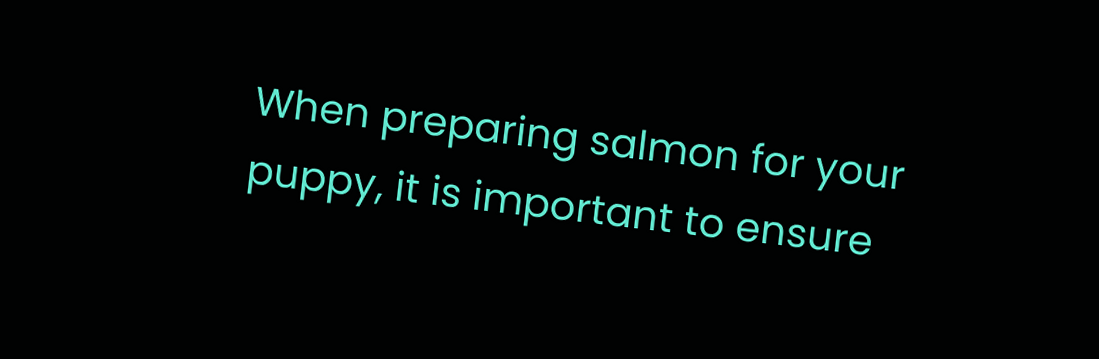When preparing salmon for your puppy, it is important to ensure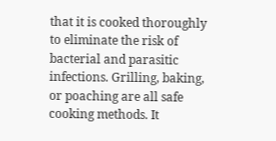that it is cooked thoroughly to eliminate the risk of bacterial and parasitic infections. Grilling, baking, or poaching are all safe cooking methods. It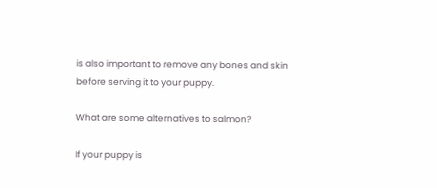is also important to remove any bones and skin before serving it to your puppy.

What are some alternatives to salmon?

If your puppy is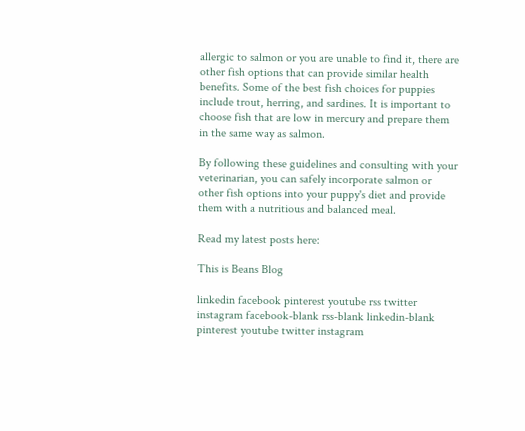allergic to salmon or you are unable to find it, there are other fish options that can provide similar health benefits. Some of the best fish choices for puppies include trout, herring, and sardines. It is important to choose fish that are low in mercury and prepare them in the same way as salmon.

By following these guidelines and consulting with your veterinarian, you can safely incorporate salmon or other fish options into your puppy's diet and provide them with a nutritious and balanced meal.

Read my latest posts here:

This is Beans Blog

linkedin facebook pinterest youtube rss twitter instagram facebook-blank rss-blank linkedin-blank pinterest youtube twitter instagram